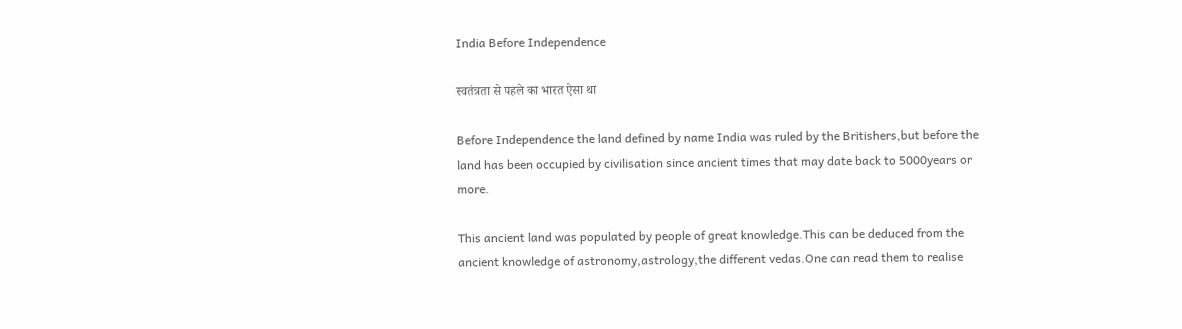India Before Independence

स्वतंत्रता से पहले का भारत ऐसा था

Before Independence the land defined by name India was ruled by the Britishers,but before the land has been occupied by civilisation since ancient times that may date back to 5000years or more.

This ancient land was populated by people of great knowledge.This can be deduced from the ancient knowledge of astronomy,astrology,the different vedas.One can read them to realise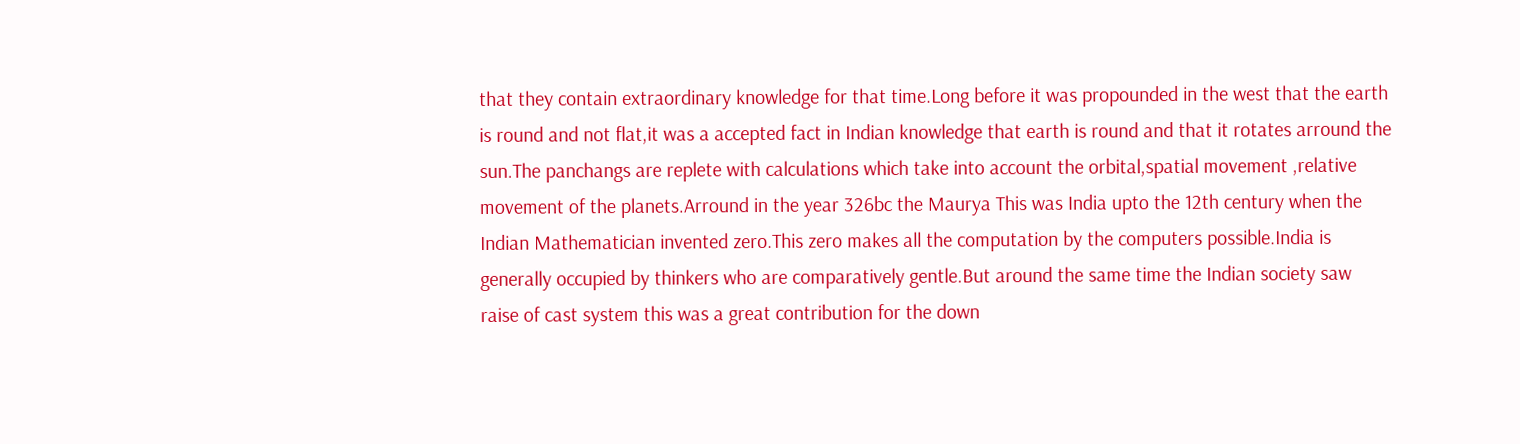that they contain extraordinary knowledge for that time.Long before it was propounded in the west that the earth is round and not flat,it was a accepted fact in Indian knowledge that earth is round and that it rotates arround the sun.The panchangs are replete with calculations which take into account the orbital,spatial movement ,relative movement of the planets.Arround in the year 326bc the Maurya This was India upto the 12th century when the Indian Mathematician invented zero.This zero makes all the computation by the computers possible.India is generally occupied by thinkers who are comparatively gentle.But around the same time the Indian society saw raise of cast system this was a great contribution for the down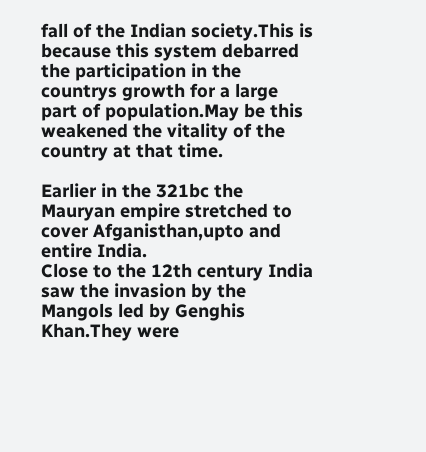fall of the Indian society.This is because this system debarred the participation in the countrys growth for a large part of population.May be this weakened the vitality of the country at that time.

Earlier in the 321bc the Mauryan empire stretched to cover Afganisthan,upto and entire India.
Close to the 12th century India saw the invasion by the Mangols led by Genghis Khan.They were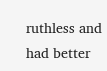ruthless and had better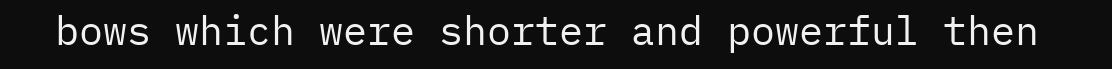bows which were shorter and powerful then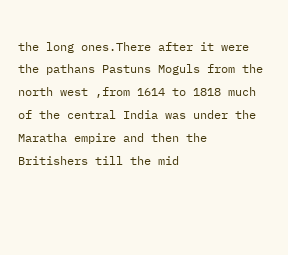the long ones.There after it were the pathans Pastuns Moguls from the north west ,from 1614 to 1818 much of the central India was under the Maratha empire and then the Britishers till the mid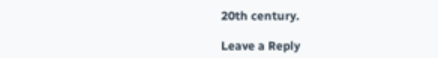20th century.

Leave a Reply